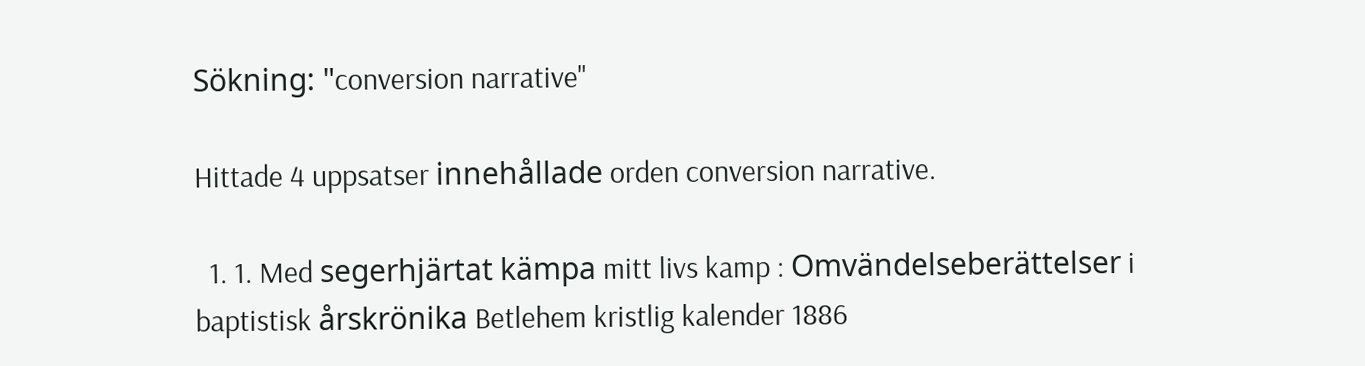Sökning: "conversion narrative"

Hittade 4 uppsatser innehållade orden conversion narrative.

  1. 1. Med segerhjärtat kämpa mitt livs kamp : Omvändelseberättelser i baptistisk årskrönika Betlehem kristlig kalender 1886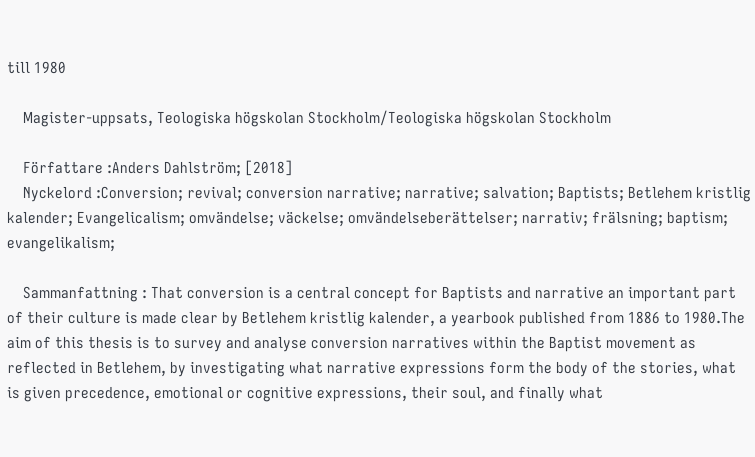till 1980

    Magister-uppsats, Teologiska högskolan Stockholm/Teologiska högskolan Stockholm

    Författare :Anders Dahlström; [2018]
    Nyckelord :Conversion; revival; conversion narrative; narrative; salvation; Baptists; Betlehem kristlig kalender; Evangelicalism; omvändelse; väckelse; omvändelseberättelser; narrativ; frälsning; baptism; evangelikalism;

    Sammanfattning : That conversion is a central concept for Baptists and narrative an important part of their culture is made clear by Betlehem kristlig kalender, a yearbook published from 1886 to 1980.The aim of this thesis is to survey and analyse conversion narratives within the Baptist movement as reflected in Betlehem, by investigating what narrative expressions form the body of the stories, what is given precedence, emotional or cognitive expressions, their soul, and finally what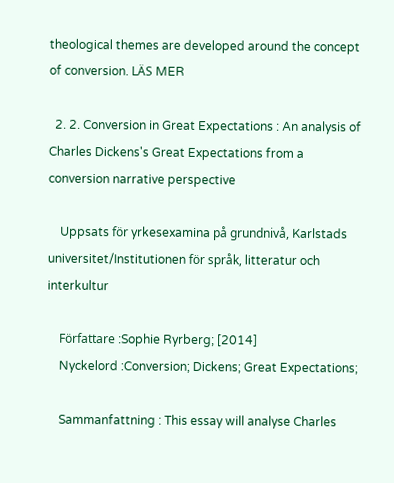theological themes are developed around the concept of conversion. LÄS MER

  2. 2. Conversion in Great Expectations : An analysis of Charles Dickens's Great Expectations from a conversion narrative perspective

    Uppsats för yrkesexamina på grundnivå, Karlstads universitet/Institutionen för språk, litteratur och interkultur

    Författare :Sophie Ryrberg; [2014]
    Nyckelord :Conversion; Dickens; Great Expectations;

    Sammanfattning : This essay will analyse Charles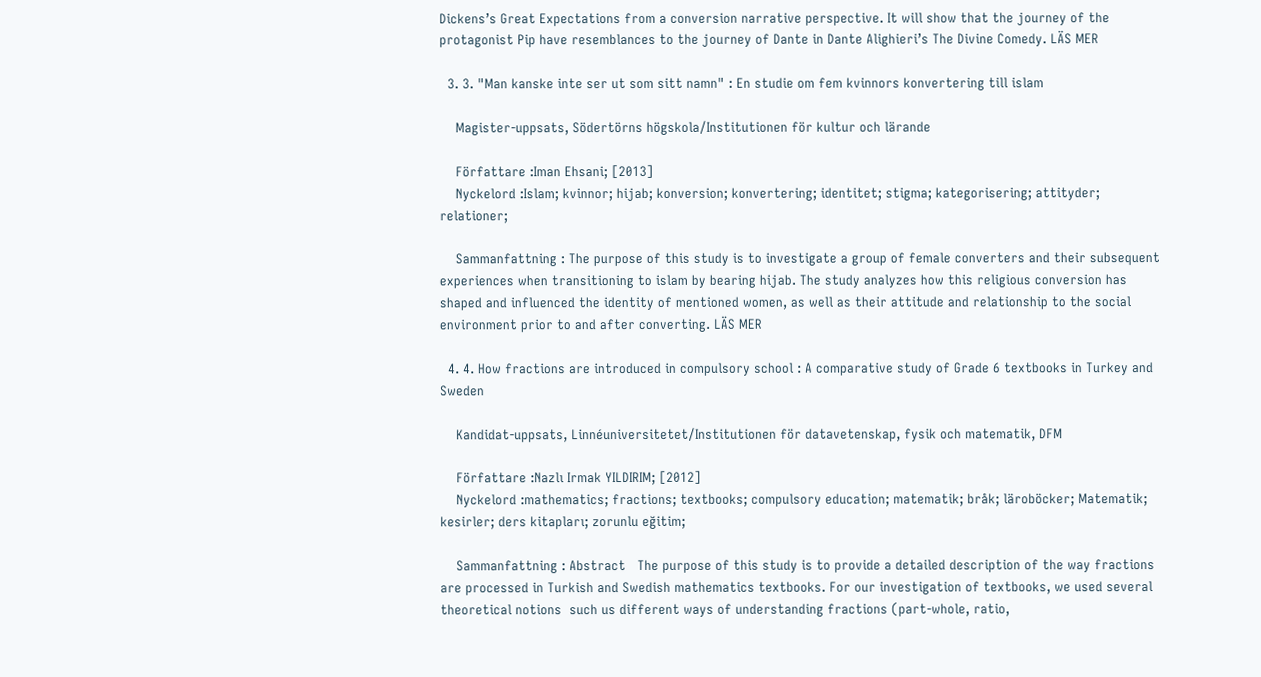Dickens’s Great Expectations from a conversion narrative perspective. It will show that the journey of the protagonist Pip have resemblances to the journey of Dante in Dante Alighieri’s The Divine Comedy. LÄS MER

  3. 3. "Man kanske inte ser ut som sitt namn" : En studie om fem kvinnors konvertering till islam

    Magister-uppsats, Södertörns högskola/Institutionen för kultur och lärande

    Författare :Iman Ehsani; [2013]
    Nyckelord :Islam; kvinnor; hijab; konversion; konvertering; identitet; stigma; kategorisering; attityder; relationer;

    Sammanfattning : The purpose of this study is to investigate a group of female converters and their subsequent experiences when transitioning to islam by bearing hijab. The study analyzes how this religious conversion has shaped and influenced the identity of mentioned women, as well as their attitude and relationship to the social environment prior to and after converting. LÄS MER

  4. 4. How fractions are introduced in compulsory school : A comparative study of Grade 6 textbooks in Turkey and Sweden

    Kandidat-uppsats, Linnéuniversitetet/Institutionen för datavetenskap, fysik och matematik, DFM

    Författare :Nazlı Irmak YILDIRIM; [2012]
    Nyckelord :mathematics; fractions; textbooks; compulsory education; matematik; bråk; läroböcker; Matematik; kesirler; ders kitapları; zorunlu eğitim;

    Sammanfattning : Abstract   The purpose of this study is to provide a detailed description of the way fractions are processed in Turkish and Swedish mathematics textbooks. For our investigation of textbooks, we used several theoretical notions  such us different ways of understanding fractions (part-whole, ratio,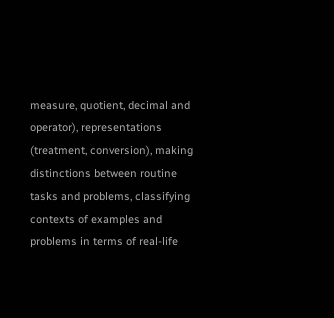measure, quotient, decimal and operator), representations (treatment, conversion), making distinctions between routine tasks and problems, classifying contexts of examples and problems in terms of real-life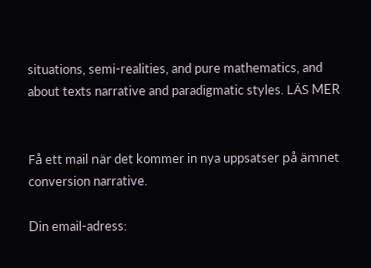situations, semi-realities, and pure mathematics, and about texts narrative and paradigmatic styles. LÄS MER


Få ett mail när det kommer in nya uppsatser på ämnet conversion narrative.

Din email-adress: